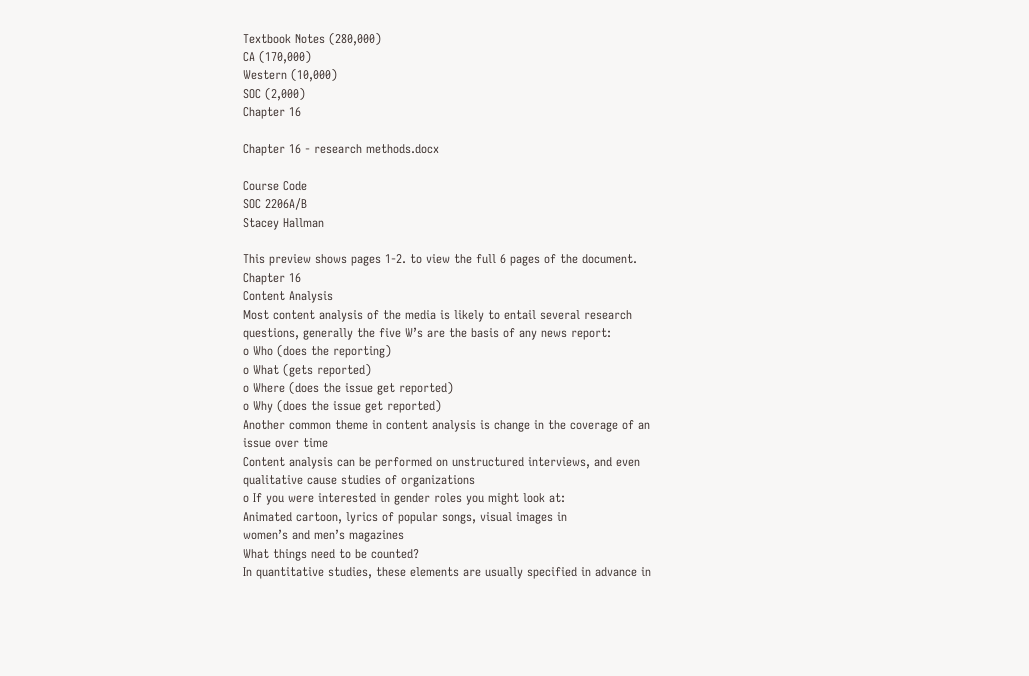Textbook Notes (280,000)
CA (170,000)
Western (10,000)
SOC (2,000)
Chapter 16

Chapter 16 - research methods.docx

Course Code
SOC 2206A/B
Stacey Hallman

This preview shows pages 1-2. to view the full 6 pages of the document.
Chapter 16
Content Analysis
Most content analysis of the media is likely to entail several research
questions, generally the five W’s are the basis of any news report:
o Who (does the reporting)
o What (gets reported)
o Where (does the issue get reported)
o Why (does the issue get reported)
Another common theme in content analysis is change in the coverage of an
issue over time
Content analysis can be performed on unstructured interviews, and even
qualitative cause studies of organizations
o If you were interested in gender roles you might look at:
Animated cartoon, lyrics of popular songs, visual images in
women’s and men’s magazines
What things need to be counted?
In quantitative studies, these elements are usually specified in advance in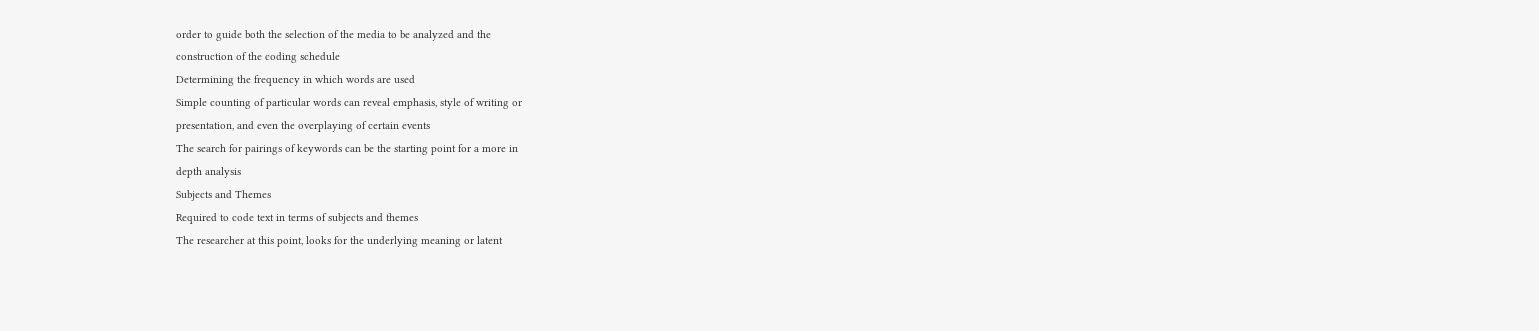order to guide both the selection of the media to be analyzed and the
construction of the coding schedule
Determining the frequency in which words are used
Simple counting of particular words can reveal emphasis, style of writing or
presentation, and even the overplaying of certain events
The search for pairings of keywords can be the starting point for a more in
depth analysis
Subjects and Themes
Required to code text in terms of subjects and themes
The researcher at this point, looks for the underlying meaning or latent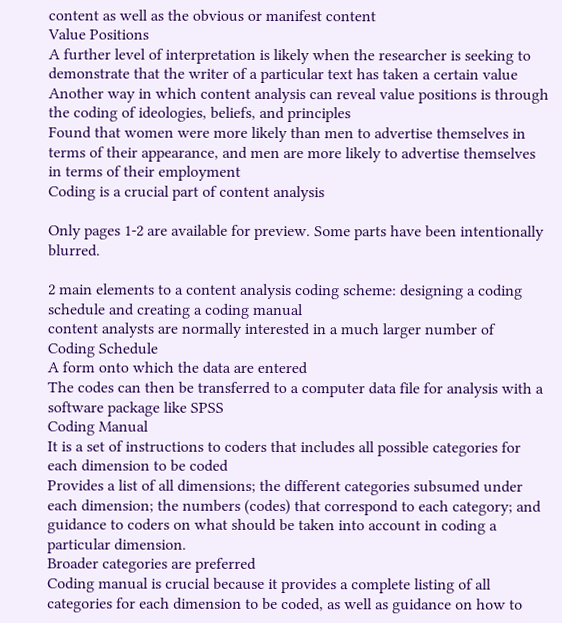content as well as the obvious or manifest content
Value Positions
A further level of interpretation is likely when the researcher is seeking to
demonstrate that the writer of a particular text has taken a certain value
Another way in which content analysis can reveal value positions is through
the coding of ideologies, beliefs, and principles
Found that women were more likely than men to advertise themselves in
terms of their appearance, and men are more likely to advertise themselves
in terms of their employment
Coding is a crucial part of content analysis

Only pages 1-2 are available for preview. Some parts have been intentionally blurred.

2 main elements to a content analysis coding scheme: designing a coding
schedule and creating a coding manual
content analysts are normally interested in a much larger number of
Coding Schedule
A form onto which the data are entered
The codes can then be transferred to a computer data file for analysis with a
software package like SPSS
Coding Manual
It is a set of instructions to coders that includes all possible categories for
each dimension to be coded
Provides a list of all dimensions; the different categories subsumed under
each dimension; the numbers (codes) that correspond to each category; and
guidance to coders on what should be taken into account in coding a
particular dimension.
Broader categories are preferred
Coding manual is crucial because it provides a complete listing of all
categories for each dimension to be coded, as well as guidance on how to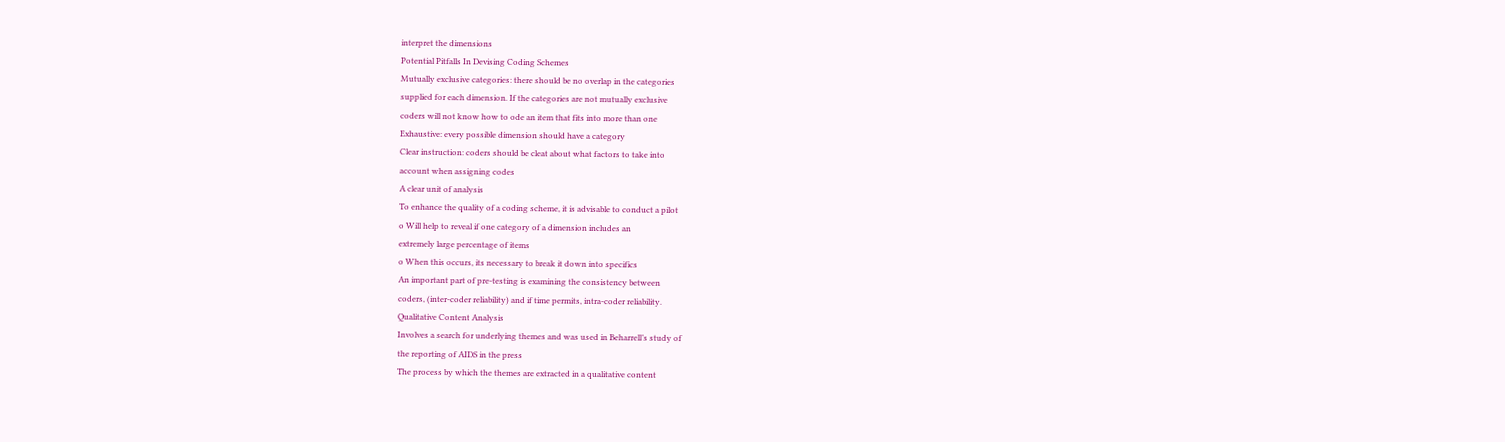interpret the dimensions
Potential Pitfalls In Devising Coding Schemes
Mutually exclusive categories: there should be no overlap in the categories
supplied for each dimension. If the categories are not mutually exclusive
coders will not know how to ode an item that fits into more than one
Exhaustive: every possible dimension should have a category
Clear instruction: coders should be cleat about what factors to take into
account when assigning codes
A clear unit of analysis
To enhance the quality of a coding scheme, it is advisable to conduct a pilot
o Will help to reveal if one category of a dimension includes an
extremely large percentage of items
o When this occurs, its necessary to break it down into specifics
An important part of pre-testing is examining the consistency between
coders, (inter-coder reliability) and if time permits, intra-coder reliability.
Qualitative Content Analysis
Involves a search for underlying themes and was used in Beharrell’s study of
the reporting of AIDS in the press
The process by which the themes are extracted in a qualitative content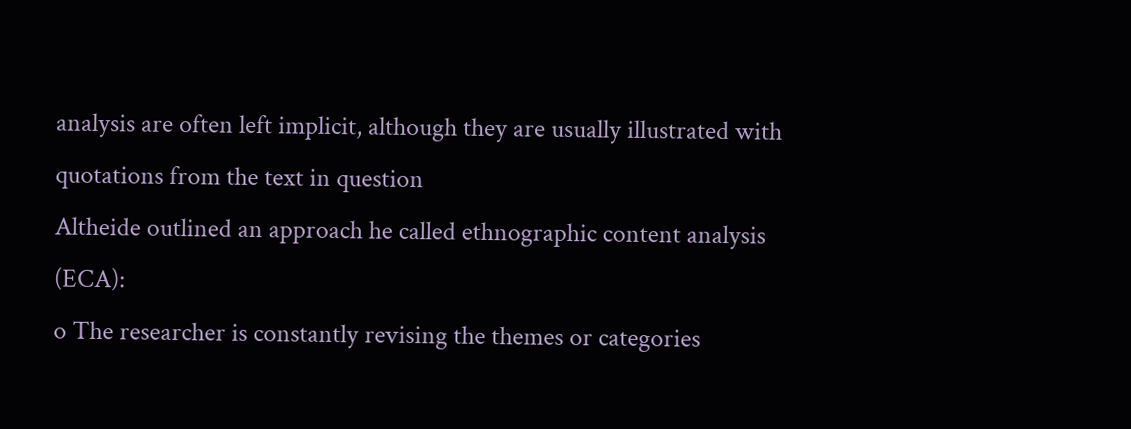analysis are often left implicit, although they are usually illustrated with
quotations from the text in question
Altheide outlined an approach he called ethnographic content analysis (ECA):
o The researcher is constantly revising the themes or categories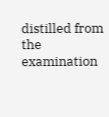distilled from the examination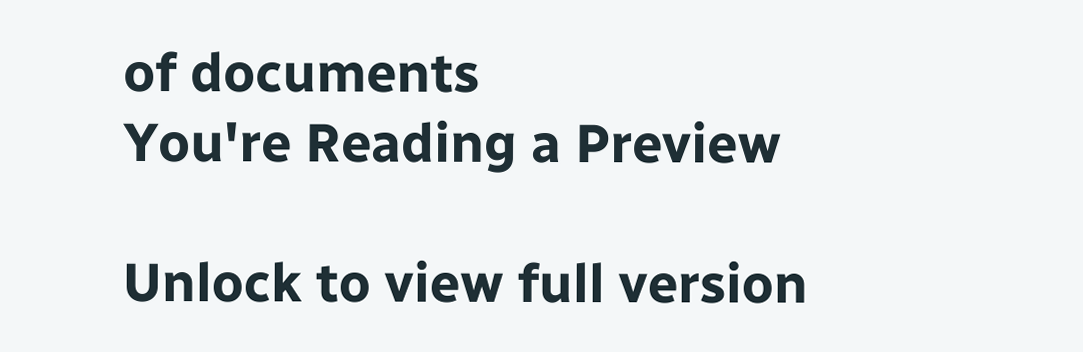of documents
You're Reading a Preview

Unlock to view full version